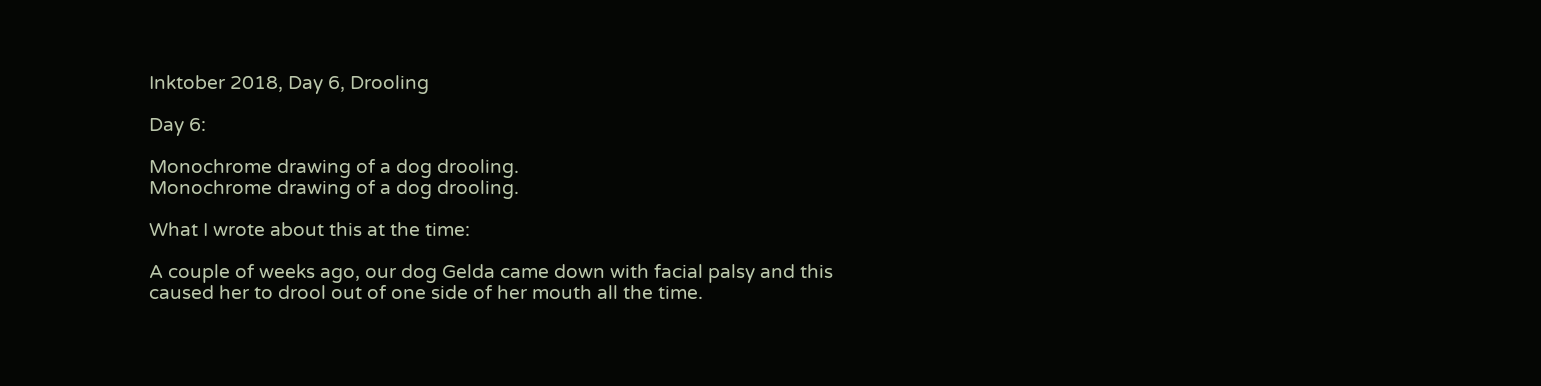Inktober 2018, Day 6, Drooling

Day 6:

Monochrome drawing of a dog drooling.
Monochrome drawing of a dog drooling.

What I wrote about this at the time:

A couple of weeks ago, our dog Gelda came down with facial palsy and this caused her to drool out of one side of her mouth all the time.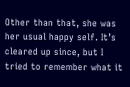Other than that, she was her usual happy self. It’s cleared up since, but I tried to remember what it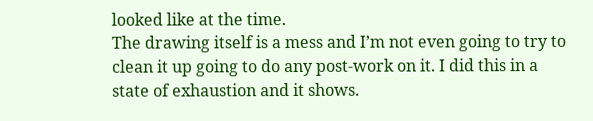looked like at the time.
The drawing itself is a mess and I’m not even going to try to clean it up going to do any post-work on it. I did this in a state of exhaustion and it shows.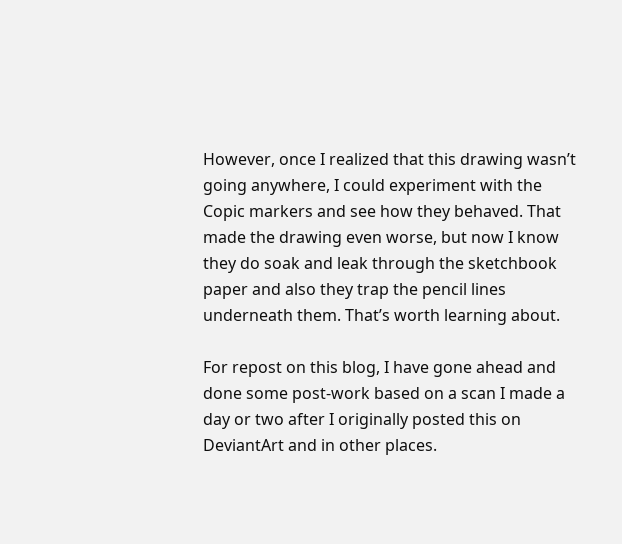However, once I realized that this drawing wasn’t going anywhere, I could experiment with the Copic markers and see how they behaved. That made the drawing even worse, but now I know they do soak and leak through the sketchbook paper and also they trap the pencil lines underneath them. That’s worth learning about.

For repost on this blog, I have gone ahead and done some post-work based on a scan I made a day or two after I originally posted this on DeviantArt and in other places.